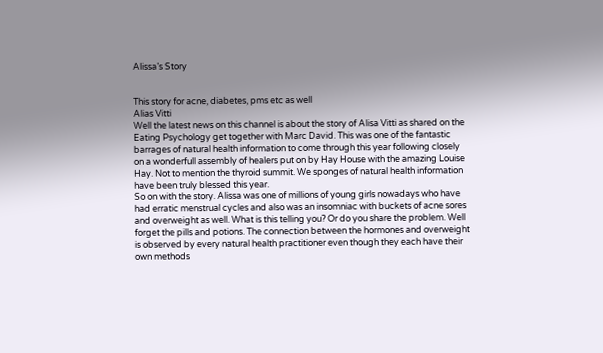Alissa’s Story


This story for acne, diabetes, pms etc as well
Alias Vitti
Well the latest news on this channel is about the story of Alisa Vitti as shared on the Eating Psychology get together with Marc David. This was one of the fantastic barrages of natural health information to come through this year following closely on a wonderfull assembly of healers put on by Hay House with the amazing Louise Hay. Not to mention the thyroid summit. We sponges of natural health information have been truly blessed this year.
So on with the story. Alissa was one of millions of young girls nowadays who have had erratic menstrual cycles and also was an insomniac with buckets of acne sores and overweight as well. What is this telling you? Or do you share the problem. Well forget the pills and potions. The connection between the hormones and overweight is observed by every natural health practitioner even though they each have their own methods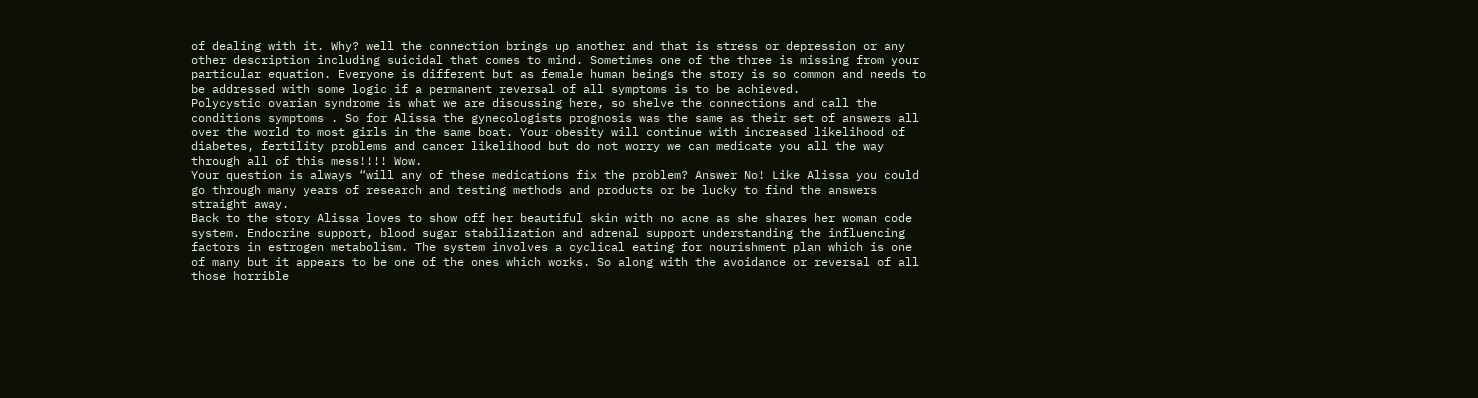of dealing with it. Why? well the connection brings up another and that is stress or depression or any other description including suicidal that comes to mind. Sometimes one of the three is missing from your particular equation. Everyone is different but as female human beings the story is so common and needs to be addressed with some logic if a permanent reversal of all symptoms is to be achieved.
Polycystic ovarian syndrome is what we are discussing here, so shelve the connections and call the conditions symptoms . So for Alissa the gynecologists prognosis was the same as their set of answers all over the world to most girls in the same boat. Your obesity will continue with increased likelihood of diabetes, fertility problems and cancer likelihood but do not worry we can medicate you all the way through all of this mess!!!! Wow.
Your question is always “will any of these medications fix the problem? Answer No! Like Alissa you could go through many years of research and testing methods and products or be lucky to find the answers straight away.
Back to the story Alissa loves to show off her beautiful skin with no acne as she shares her woman code system. Endocrine support, blood sugar stabilization and adrenal support understanding the influencing factors in estrogen metabolism. The system involves a cyclical eating for nourishment plan which is one of many but it appears to be one of the ones which works. So along with the avoidance or reversal of all those horrible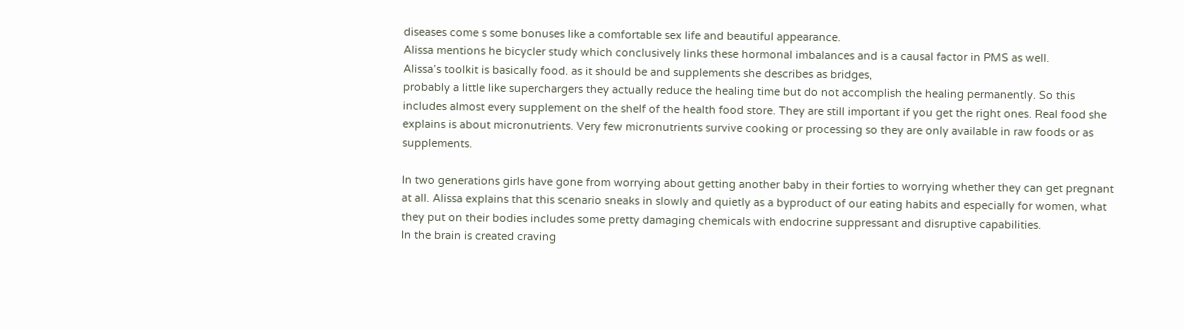diseases come s some bonuses like a comfortable sex life and beautiful appearance.
Alissa mentions he bicycler study which conclusively links these hormonal imbalances and is a causal factor in PMS as well.
Alissa’s toolkit is basically food. as it should be and supplements she describes as bridges,
probably a little like superchargers they actually reduce the healing time but do not accomplish the healing permanently. So this includes almost every supplement on the shelf of the health food store. They are still important if you get the right ones. Real food she explains is about micronutrients. Very few micronutrients survive cooking or processing so they are only available in raw foods or as supplements.

In two generations girls have gone from worrying about getting another baby in their forties to worrying whether they can get pregnant at all. Alissa explains that this scenario sneaks in slowly and quietly as a byproduct of our eating habits and especially for women, what they put on their bodies includes some pretty damaging chemicals with endocrine suppressant and disruptive capabilities.
In the brain is created craving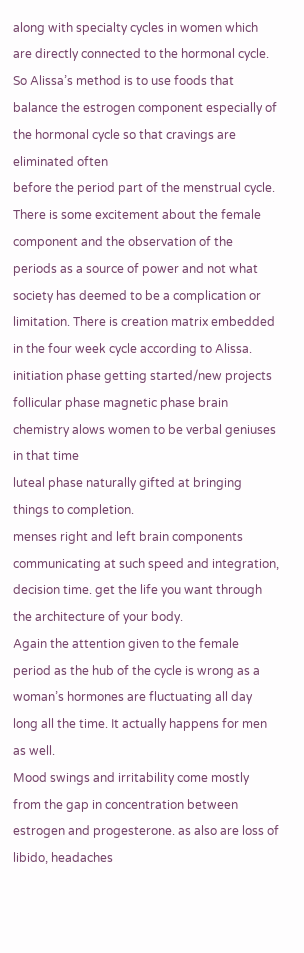along with specialty cycles in women which are directly connected to the hormonal cycle. So Alissa’s method is to use foods that balance the estrogen component especially of the hormonal cycle so that cravings are eliminated often
before the period part of the menstrual cycle.
There is some excitement about the female component and the observation of the periods as a source of power and not what society has deemed to be a complication or limitation. There is creation matrix embedded in the four week cycle according to Alissa.
initiation phase getting started/new projects
follicular phase magnetic phase brain chemistry alows women to be verbal geniuses in that time
luteal phase naturally gifted at bringing things to completion.
menses right and left brain components communicating at such speed and integration, decision time. get the life you want through the architecture of your body.
Again the attention given to the female period as the hub of the cycle is wrong as a woman’s hormones are fluctuating all day long all the time. It actually happens for men as well.
Mood swings and irritability come mostly from the gap in concentration between estrogen and progesterone. as also are loss of libido, headaches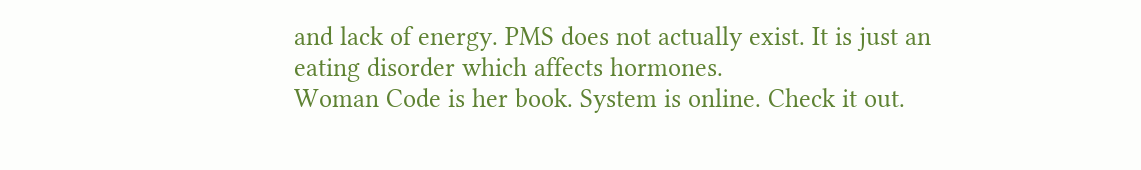and lack of energy. PMS does not actually exist. It is just an eating disorder which affects hormones.
Woman Code is her book. System is online. Check it out.